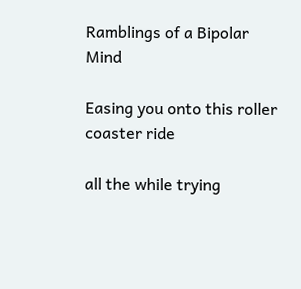Ramblings of a Bipolar Mind

Easing you onto this roller coaster ride

all the while trying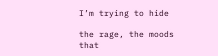I’m trying to hide

the rage, the moods that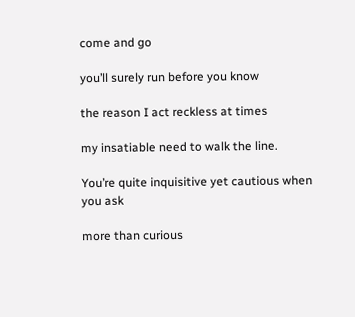come and go

you’ll surely run before you know

the reason I act reckless at times

my insatiable need to walk the line.

You’re quite inquisitive yet cautious when you ask

more than curious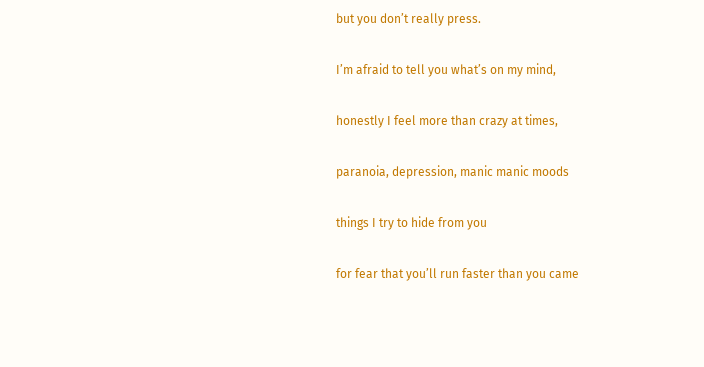but you don’t really press.

I’m afraid to tell you what’s on my mind,

honestly I feel more than crazy at times,

paranoia, depression, manic manic moods

things I try to hide from you

for fear that you’ll run faster than you came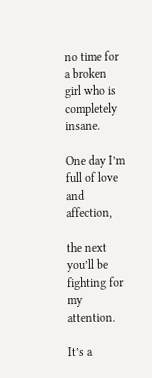no time for a broken girl who is completely insane.

One day I’m full of love and affection,

the next you’ll be fighting for my attention.

It’s a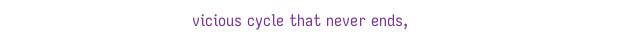vicious cycle that never ends,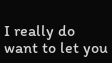I really do want to let you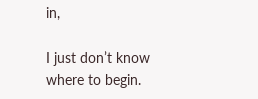in,

I just don’t know where to begin.